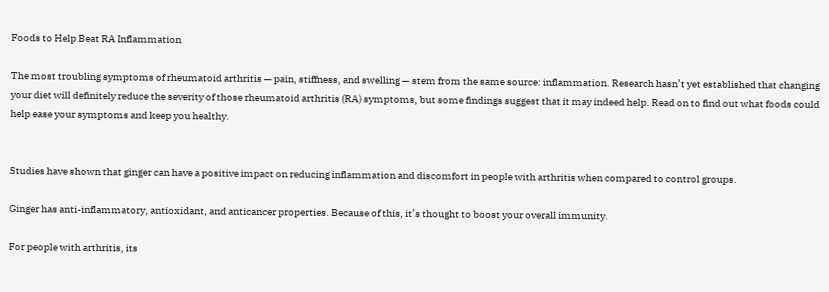Foods to Help Beat RA Inflammation

The most troubling symptoms of rheumatoid arthritis — pain, stiffness, and swelling — stem from the same source: inflammation. Research hasn’t yet established that changing your diet will definitely reduce the severity of those rheumatoid arthritis (RA) symptoms, but some findings suggest that it may indeed help. Read on to find out what foods could help ease your symptoms and keep you healthy.


Studies have shown that ginger can have a positive impact on reducing inflammation and discomfort in people with arthritis when compared to control groups.

Ginger has anti-inflammatory, antioxidant, and anticancer properties. Because of this, it’s thought to boost your overall immunity.

For people with arthritis, its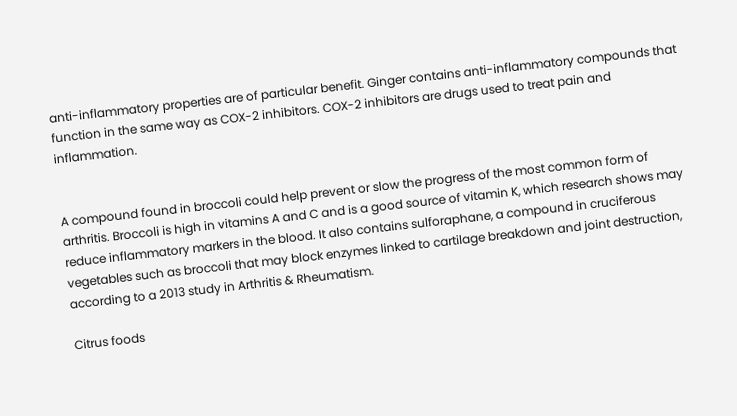anti-inflammatory properties are of particular benefit. Ginger contains anti-inflammatory compounds that function in the same way as COX-2 inhibitors. COX-2 inhibitors are drugs used to treat pain and inflammation.


A compound found in broccoli could help prevent or slow the progress of the most common form of arthritis. Broccoli is high in vitamins A and C and is a good source of vitamin K, which research shows may reduce inflammatory markers in the blood. It also contains sulforaphane, a compound in cruciferous vegetables such as broccoli that may block enzymes linked to cartilage breakdown and joint destruction, according to a 2013 study in Arthritis & Rheumatism.

Citrus foods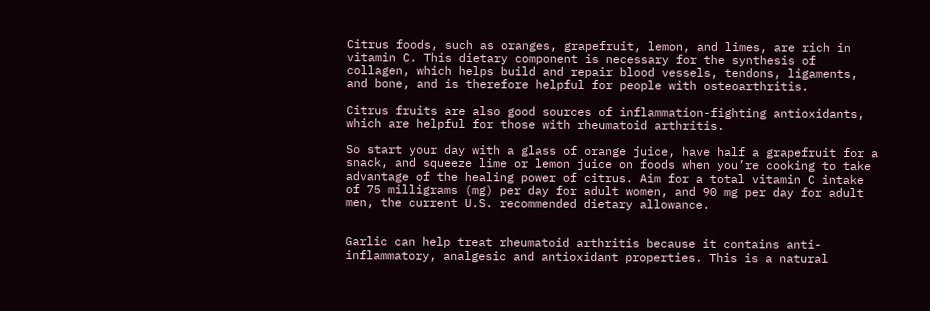Citrus foods, such as oranges, grapefruit, lemon, and limes, are rich in vitamin C. This dietary component is necessary for the synthesis of collagen, which helps build and repair blood vessels, tendons, ligaments, and bone, and is therefore helpful for people with osteoarthritis.

Citrus fruits are also good sources of inflammation-fighting antioxidants, which are helpful for those with rheumatoid arthritis.

So start your day with a glass of orange juice, have half a grapefruit for a snack, and squeeze lime or lemon juice on foods when you’re cooking to take advantage of the healing power of citrus. Aim for a total vitamin C intake of 75 milligrams (mg) per day for adult women, and 90 mg per day for adult men, the current U.S. recommended dietary allowance.


Garlic can help treat rheumatoid arthritis because it contains anti-inflammatory, analgesic and antioxidant properties. This is a natural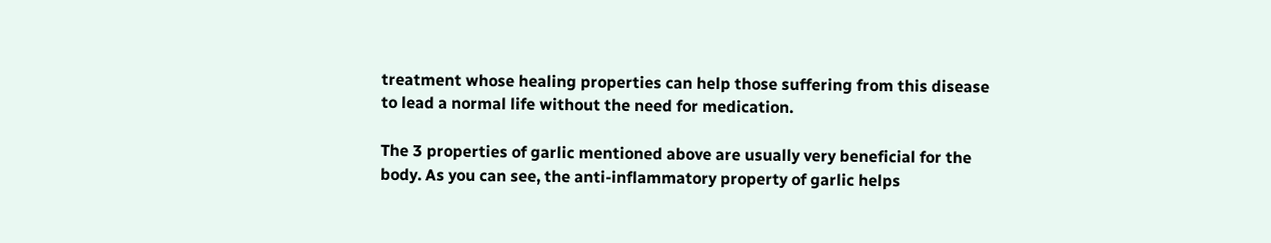treatment whose healing properties can help those suffering from this disease to lead a normal life without the need for medication.

The 3 properties of garlic mentioned above are usually very beneficial for the body. As you can see, the anti-inflammatory property of garlic helps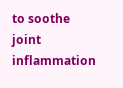to soothe joint inflammation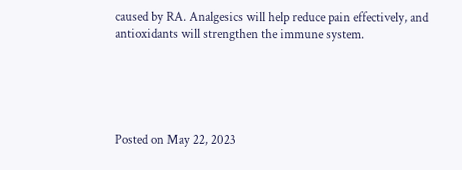caused by RA. Analgesics will help reduce pain effectively, and antioxidants will strengthen the immune system.





Posted on May 22, 2023